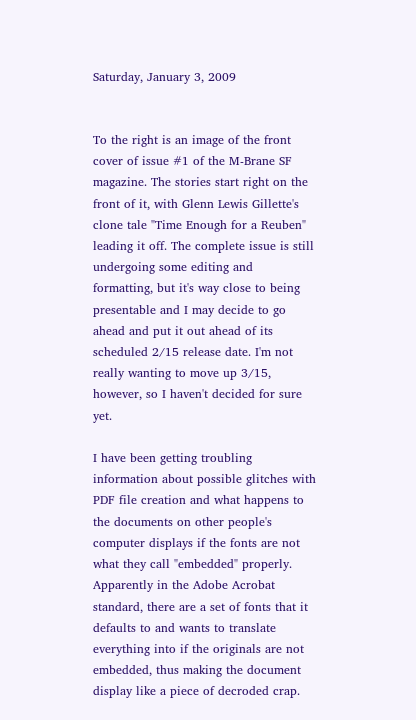Saturday, January 3, 2009


To the right is an image of the front cover of issue #1 of the M-Brane SF magazine. The stories start right on the front of it, with Glenn Lewis Gillette's clone tale "Time Enough for a Reuben" leading it off. The complete issue is still undergoing some editing and formatting, but it's way close to being presentable and I may decide to go ahead and put it out ahead of its scheduled 2/15 release date. I'm not really wanting to move up 3/15, however, so I haven't decided for sure yet.

I have been getting troubling information about possible glitches with PDF file creation and what happens to the documents on other people's computer displays if the fonts are not what they call "embedded" properly. Apparently in the Adobe Acrobat standard, there are a set of fonts that it defaults to and wants to translate everything into if the originals are not embedded, thus making the document display like a piece of decroded crap.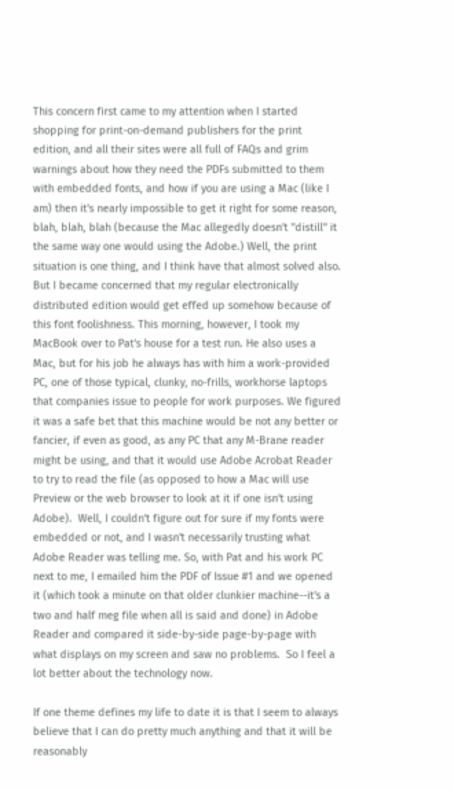This concern first came to my attention when I started shopping for print-on-demand publishers for the print edition, and all their sites were all full of FAQs and grim warnings about how they need the PDFs submitted to them with embedded fonts, and how if you are using a Mac (like I am) then it's nearly impossible to get it right for some reason, blah, blah, blah (because the Mac allegedly doesn't "distill" it the same way one would using the Adobe.) Well, the print situation is one thing, and I think have that almost solved also.  But I became concerned that my regular electronically distributed edition would get effed up somehow because of this font foolishness. This morning, however, I took my MacBook over to Pat's house for a test run. He also uses a Mac, but for his job he always has with him a work-provided PC, one of those typical, clunky, no-frills, workhorse laptops that companies issue to people for work purposes. We figured it was a safe bet that this machine would be not any better or fancier, if even as good, as any PC that any M-Brane reader might be using, and that it would use Adobe Acrobat Reader to try to read the file (as opposed to how a Mac will use Preview or the web browser to look at it if one isn't using Adobe).  Well, I couldn't figure out for sure if my fonts were embedded or not, and I wasn't necessarily trusting what Adobe Reader was telling me. So, with Pat and his work PC next to me, I emailed him the PDF of Issue #1 and we opened it (which took a minute on that older clunkier machine--it's a two and half meg file when all is said and done) in Adobe Reader and compared it side-by-side page-by-page with what displays on my screen and saw no problems.  So I feel a lot better about the technology now.

If one theme defines my life to date it is that I seem to always believe that I can do pretty much anything and that it will be reasonably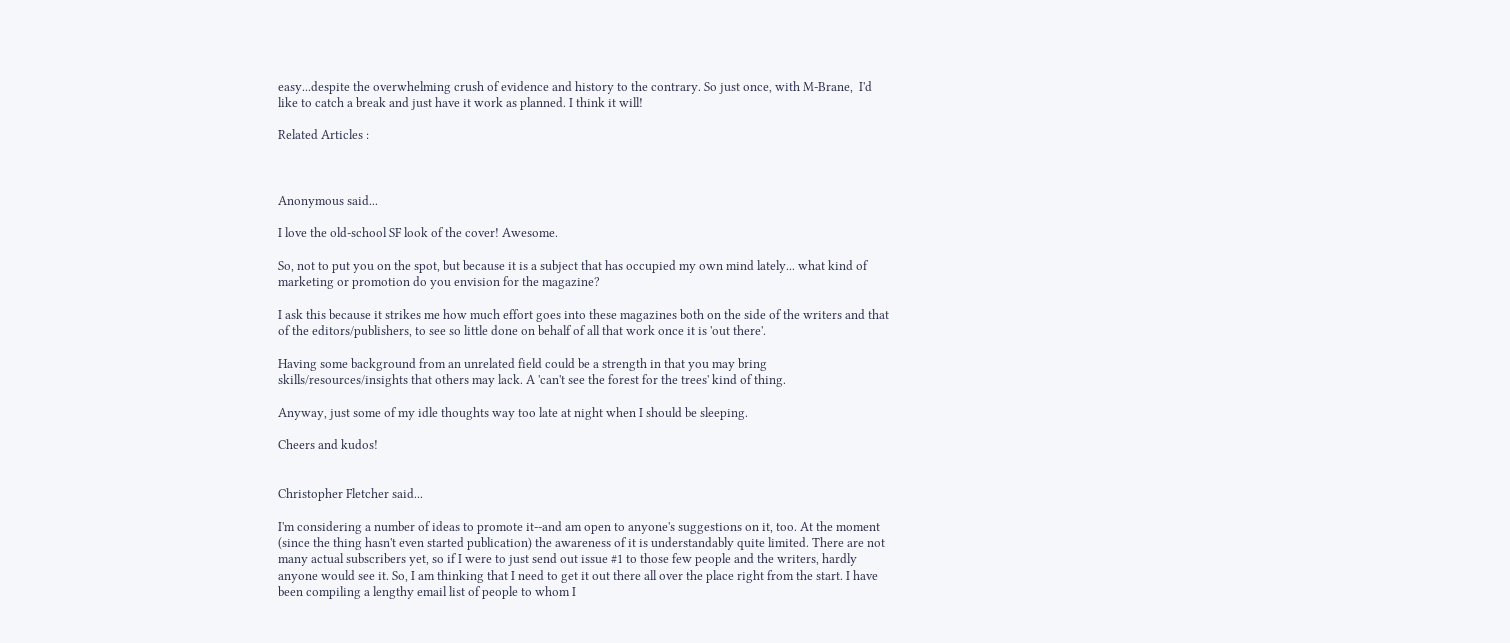easy...despite the overwhelming crush of evidence and history to the contrary. So just once, with M-Brane,  I'd like to catch a break and just have it work as planned. I think it will!

Related Articles :



Anonymous said...

I love the old-school SF look of the cover! Awesome.

So, not to put you on the spot, but because it is a subject that has occupied my own mind lately... what kind of marketing or promotion do you envision for the magazine?

I ask this because it strikes me how much effort goes into these magazines both on the side of the writers and that of the editors/publishers, to see so little done on behalf of all that work once it is 'out there'.

Having some background from an unrelated field could be a strength in that you may bring skills/resources/insights that others may lack. A 'can't see the forest for the trees' kind of thing.

Anyway, just some of my idle thoughts way too late at night when I should be sleeping.

Cheers and kudos!


Christopher Fletcher said...

I'm considering a number of ideas to promote it--and am open to anyone's suggestions on it, too. At the moment (since the thing hasn't even started publication) the awareness of it is understandably quite limited. There are not many actual subscribers yet, so if I were to just send out issue #1 to those few people and the writers, hardly anyone would see it. So, I am thinking that I need to get it out there all over the place right from the start. I have been compiling a lengthy email list of people to whom I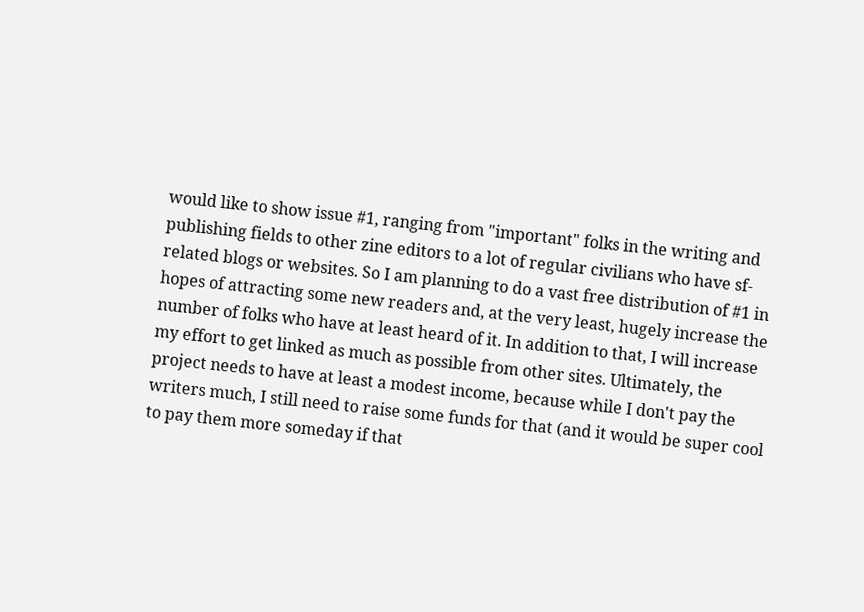would like to show issue #1, ranging from "important" folks in the writing and publishing fields to other zine editors to a lot of regular civilians who have sf-related blogs or websites. So I am planning to do a vast free distribution of #1 in hopes of attracting some new readers and, at the very least, hugely increase the number of folks who have at least heard of it. In addition to that, I will increase my effort to get linked as much as possible from other sites. Ultimately, the project needs to have at least a modest income, because while I don't pay the writers much, I still need to raise some funds for that (and it would be super cool to pay them more someday if that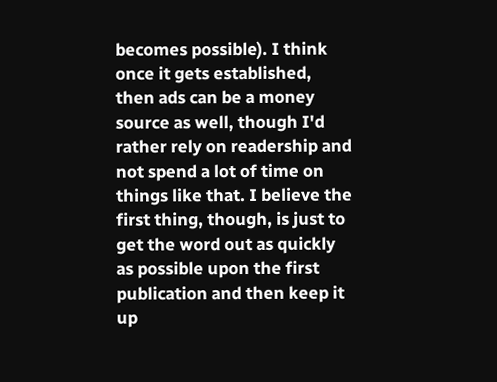becomes possible). I think once it gets established, then ads can be a money source as well, though I'd rather rely on readership and not spend a lot of time on things like that. I believe the first thing, though, is just to get the word out as quickly as possible upon the first publication and then keep it up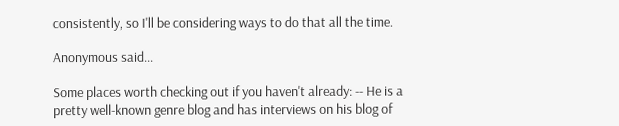consistently, so I'll be considering ways to do that all the time.

Anonymous said...

Some places worth checking out if you haven't already: -- He is a pretty well-known genre blog and has interviews on his blog of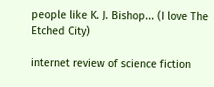people like K. J. Bishop... (I love The Etched City)

internet review of science fiction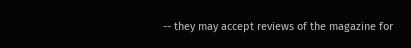-- they may accept reviews of the magazine for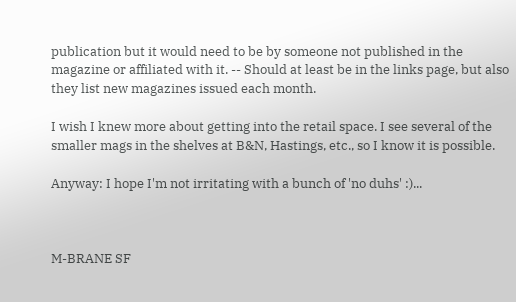publication but it would need to be by someone not published in the magazine or affiliated with it. -- Should at least be in the links page, but also they list new magazines issued each month.

I wish I knew more about getting into the retail space. I see several of the smaller mags in the shelves at B&N, Hastings, etc., so I know it is possible.

Anyway: I hope I'm not irritating with a bunch of 'no duhs' :)...



M-BRANE SF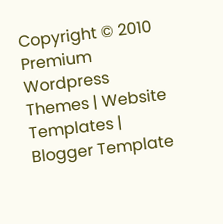Copyright © 2010 Premium Wordpress Themes | Website Templates | Blogger Template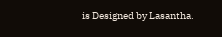is Designed by Lasantha.